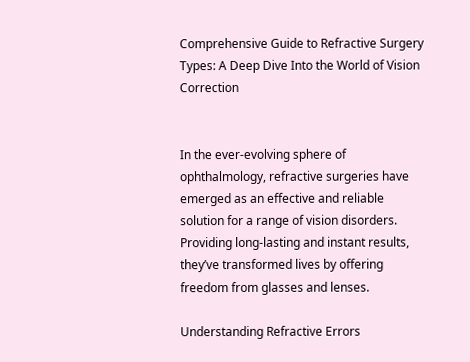Comprehensive Guide to Refractive Surgery Types: A Deep Dive Into the World of Vision Correction


In the ever-evolving sphere of ophthalmology, refractive surgeries have emerged as an effective and reliable solution for a range of vision disorders. Providing long-lasting and instant results, they’ve transformed lives by offering freedom from glasses and lenses.

Understanding Refractive Errors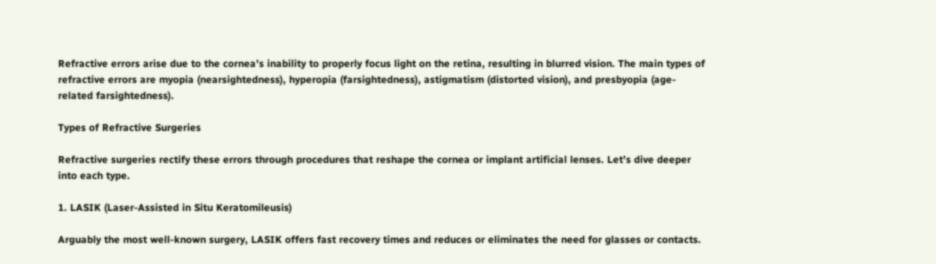Refractive errors arise due to the cornea’s inability to properly focus light on the retina, resulting in blurred vision. The main types of refractive errors are myopia (nearsightedness), hyperopia (farsightedness), astigmatism (distorted vision), and presbyopia (age-related farsightedness).

Types of Refractive Surgeries

Refractive surgeries rectify these errors through procedures that reshape the cornea or implant artificial lenses. Let’s dive deeper into each type.

1. LASIK (Laser-Assisted in Situ Keratomileusis)

Arguably the most well-known surgery, LASIK offers fast recovery times and reduces or eliminates the need for glasses or contacts.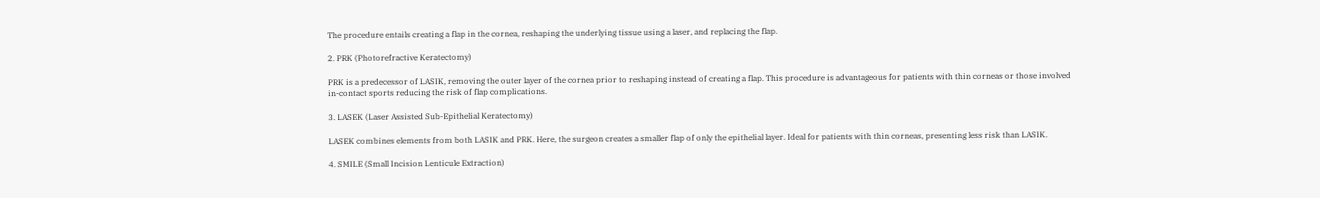The procedure entails creating a flap in the cornea, reshaping the underlying tissue using a laser, and replacing the flap.

2. PRK (Photorefractive Keratectomy)

PRK is a predecessor of LASIK, removing the outer layer of the cornea prior to reshaping instead of creating a flap. This procedure is advantageous for patients with thin corneas or those involved in-contact sports reducing the risk of flap complications.

3. LASEK (Laser Assisted Sub-Epithelial Keratectomy)

LASEK combines elements from both LASIK and PRK. Here, the surgeon creates a smaller flap of only the epithelial layer. Ideal for patients with thin corneas, presenting less risk than LASIK.

4. SMILE (Small Incision Lenticule Extraction)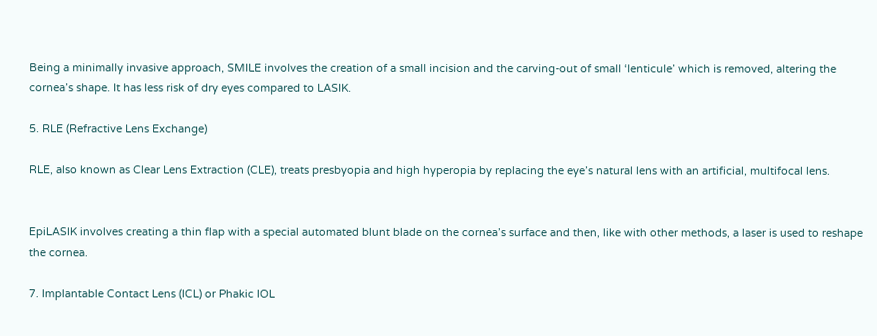Being a minimally invasive approach, SMILE involves the creation of a small incision and the carving-out of small ‘lenticule’ which is removed, altering the cornea’s shape. It has less risk of dry eyes compared to LASIK.

5. RLE (Refractive Lens Exchange)

RLE, also known as Clear Lens Extraction (CLE), treats presbyopia and high hyperopia by replacing the eye’s natural lens with an artificial, multifocal lens.


EpiLASIK involves creating a thin flap with a special automated blunt blade on the cornea’s surface and then, like with other methods, a laser is used to reshape the cornea.

7. Implantable Contact Lens (ICL) or Phakic IOL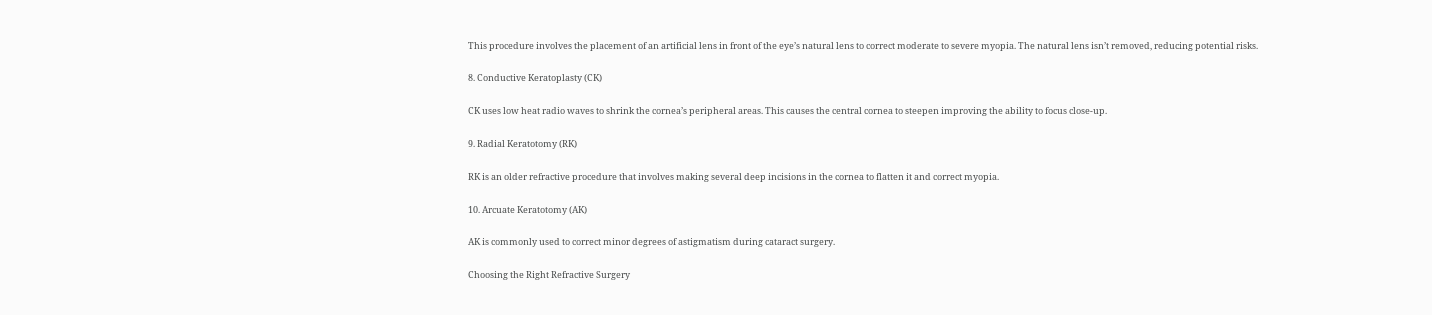This procedure involves the placement of an artificial lens in front of the eye’s natural lens to correct moderate to severe myopia. The natural lens isn’t removed, reducing potential risks.

8. Conductive Keratoplasty (CK)

CK uses low heat radio waves to shrink the cornea’s peripheral areas. This causes the central cornea to steepen improving the ability to focus close-up.

9. Radial Keratotomy (RK)

RK is an older refractive procedure that involves making several deep incisions in the cornea to flatten it and correct myopia.

10. Arcuate Keratotomy (AK)

AK is commonly used to correct minor degrees of astigmatism during cataract surgery.

Choosing the Right Refractive Surgery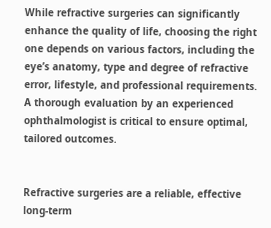While refractive surgeries can significantly enhance the quality of life, choosing the right one depends on various factors, including the eye’s anatomy, type and degree of refractive error, lifestyle, and professional requirements. A thorough evaluation by an experienced ophthalmologist is critical to ensure optimal, tailored outcomes.


Refractive surgeries are a reliable, effective long-term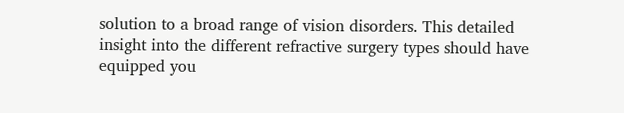solution to a broad range of vision disorders. This detailed insight into the different refractive surgery types should have equipped you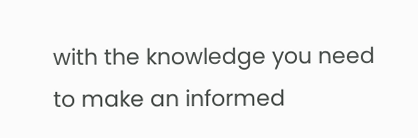with the knowledge you need to make an informed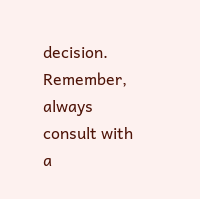decision. Remember, always consult with a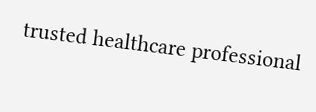trusted healthcare professional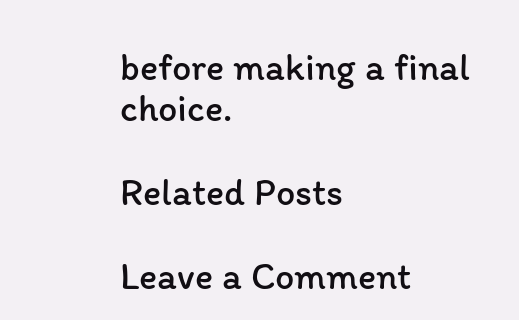before making a final choice.

Related Posts

Leave a Comment